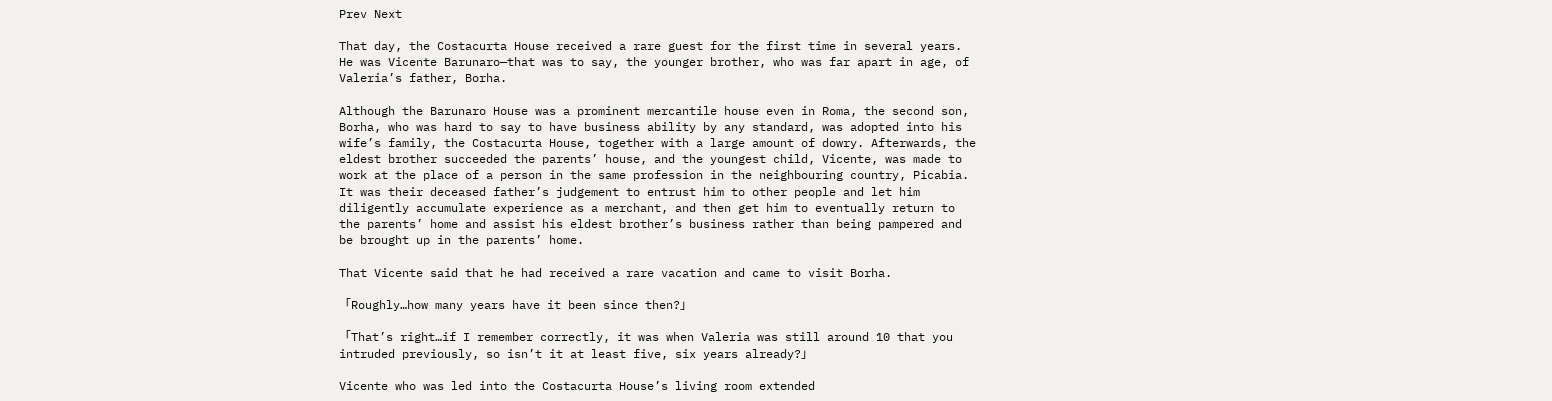Prev Next

That day, the Costacurta House received a rare guest for the first time in several years. He was Vicente Barunaro—that was to say, the younger brother, who was far apart in age, of Valeria’s father, Borha.

Although the Barunaro House was a prominent mercantile house even in Roma, the second son, Borha, who was hard to say to have business ability by any standard, was adopted into his wife’s family, the Costacurta House, together with a large amount of dowry. Afterwards, the eldest brother succeeded the parents’ house, and the youngest child, Vicente, was made to work at the place of a person in the same profession in the neighbouring country, Picabia. It was their deceased father’s judgement to entrust him to other people and let him diligently accumulate experience as a merchant, and then get him to eventually return to the parents’ home and assist his eldest brother’s business rather than being pampered and be brought up in the parents’ home.

That Vicente said that he had received a rare vacation and came to visit Borha.

「Roughly…how many years have it been since then?」

「That’s right…if I remember correctly, it was when Valeria was still around 10 that you intruded previously, so isn’t it at least five, six years already?」

Vicente who was led into the Costacurta House’s living room extended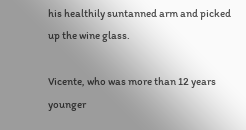his healthily suntanned arm and picked up the wine glass.

Vicente, who was more than 12 years younger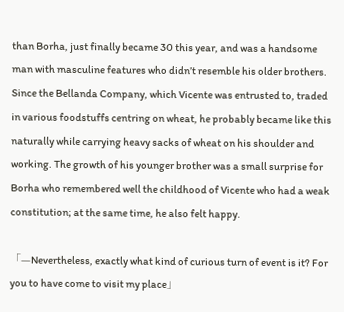than Borha, just finally became 30 this year, and was a handsome man with masculine features who didn’t resemble his older brothers. Since the Bellanda Company, which Vicente was entrusted to, traded in various foodstuffs centring on wheat, he probably became like this naturally while carrying heavy sacks of wheat on his shoulder and working. The growth of his younger brother was a small surprise for Borha who remembered well the childhood of Vicente who had a weak constitution; at the same time, he also felt happy.

「—Nevertheless, exactly what kind of curious turn of event is it? For you to have come to visit my place」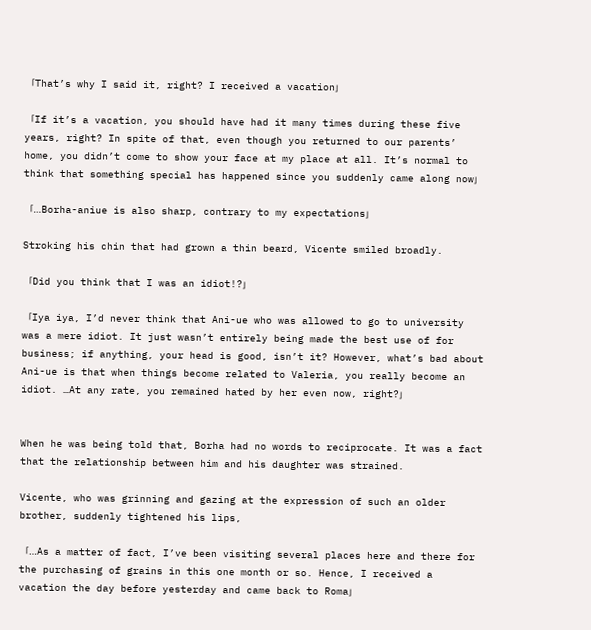「That’s why I said it, right? I received a vacation」

「If it’s a vacation, you should have had it many times during these five years, right? In spite of that, even though you returned to our parents’ home, you didn’t come to show your face at my place at all. It’s normal to think that something special has happened since you suddenly came along now」

「…Borha-aniue is also sharp, contrary to my expectations」

Stroking his chin that had grown a thin beard, Vicente smiled broadly.

「Did you think that I was an idiot!?」

「Iya iya, I’d never think that Ani-ue who was allowed to go to university was a mere idiot. It just wasn’t entirely being made the best use of for business; if anything, your head is good, isn’t it? However, what’s bad about Ani-ue is that when things become related to Valeria, you really become an idiot. …At any rate, you remained hated by her even now, right?」


When he was being told that, Borha had no words to reciprocate. It was a fact that the relationship between him and his daughter was strained.

Vicente, who was grinning and gazing at the expression of such an older brother, suddenly tightened his lips,

「…As a matter of fact, I’ve been visiting several places here and there for the purchasing of grains in this one month or so. Hence, I received a vacation the day before yesterday and came back to Roma」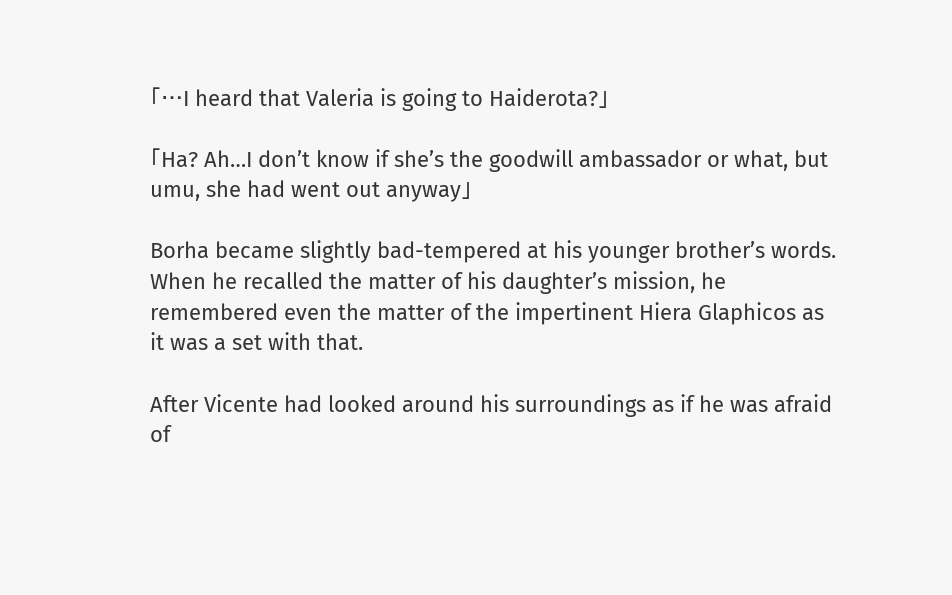「…I heard that Valeria is going to Haiderota?」

「Ha? Ah…I don’t know if she’s the goodwill ambassador or what, but umu, she had went out anyway」

Borha became slightly bad-tempered at his younger brother’s words. When he recalled the matter of his daughter’s mission, he remembered even the matter of the impertinent Hiera Glaphicos as it was a set with that.

After Vicente had looked around his surroundings as if he was afraid of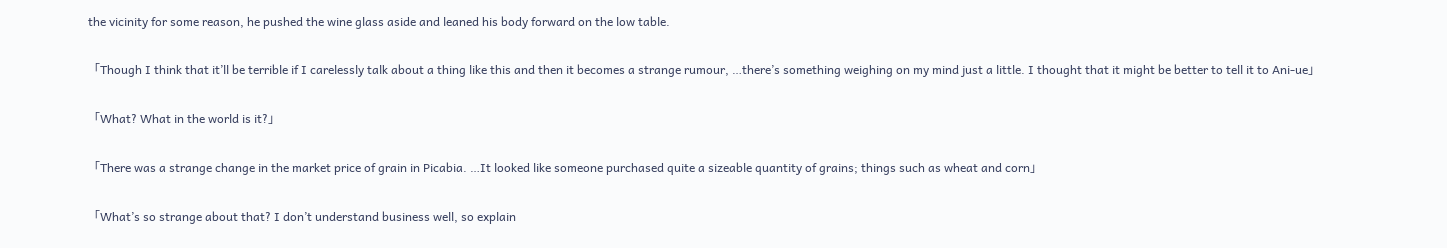the vicinity for some reason, he pushed the wine glass aside and leaned his body forward on the low table.

「Though I think that it’ll be terrible if I carelessly talk about a thing like this and then it becomes a strange rumour, …there’s something weighing on my mind just a little. I thought that it might be better to tell it to Ani-ue」

「What? What in the world is it?」

「There was a strange change in the market price of grain in Picabia. …It looked like someone purchased quite a sizeable quantity of grains; things such as wheat and corn」

「What’s so strange about that? I don’t understand business well, so explain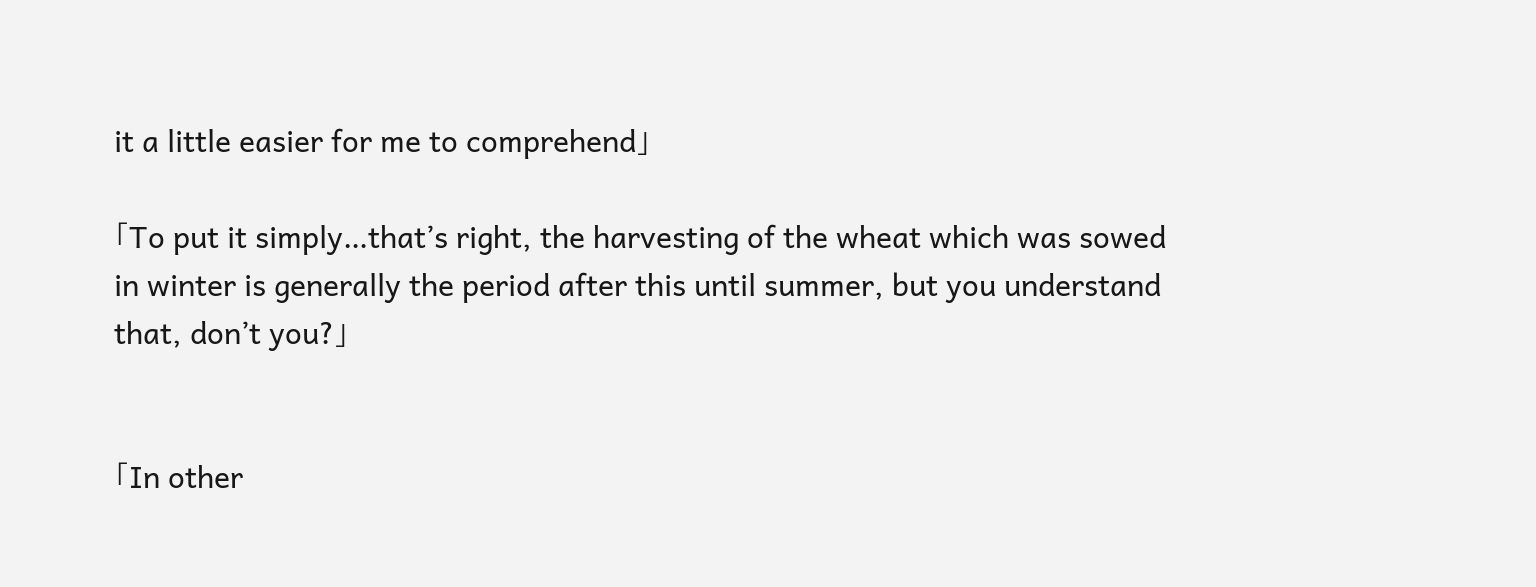it a little easier for me to comprehend」

「To put it simply…that’s right, the harvesting of the wheat which was sowed in winter is generally the period after this until summer, but you understand that, don’t you?」


「In other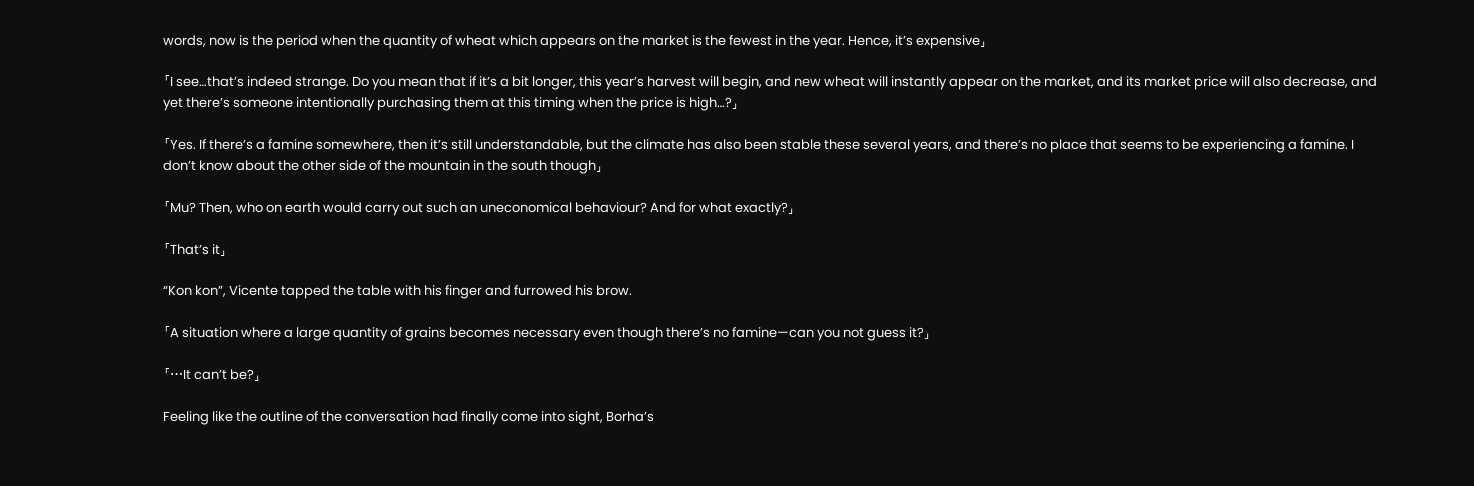words, now is the period when the quantity of wheat which appears on the market is the fewest in the year. Hence, it’s expensive」

「I see…that’s indeed strange. Do you mean that if it’s a bit longer, this year’s harvest will begin, and new wheat will instantly appear on the market, and its market price will also decrease, and yet there’s someone intentionally purchasing them at this timing when the price is high…?」

「Yes. If there’s a famine somewhere, then it’s still understandable, but the climate has also been stable these several years, and there’s no place that seems to be experiencing a famine. I don’t know about the other side of the mountain in the south though」

「Mu? Then, who on earth would carry out such an uneconomical behaviour? And for what exactly?」

「That’s it」

“Kon kon”, Vicente tapped the table with his finger and furrowed his brow.

「A situation where a large quantity of grains becomes necessary even though there’s no famine—can you not guess it?」

「…It can’t be?」

Feeling like the outline of the conversation had finally come into sight, Borha’s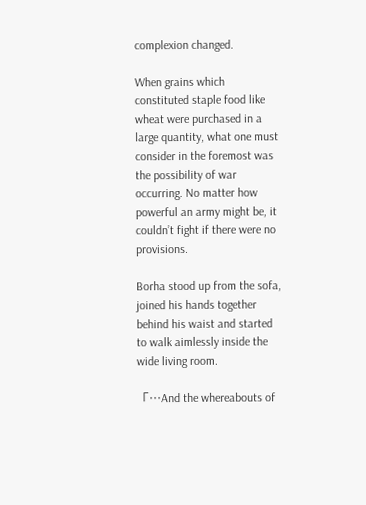complexion changed.

When grains which constituted staple food like wheat were purchased in a large quantity, what one must consider in the foremost was the possibility of war occurring. No matter how powerful an army might be, it couldn’t fight if there were no provisions.

Borha stood up from the sofa, joined his hands together behind his waist and started to walk aimlessly inside the wide living room.

「…And the whereabouts of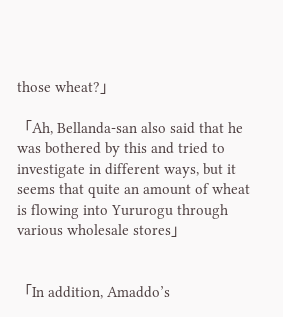those wheat?」

「Ah, Bellanda-san also said that he was bothered by this and tried to investigate in different ways, but it seems that quite an amount of wheat is flowing into Yururogu through various wholesale stores」


「In addition, Amaddo’s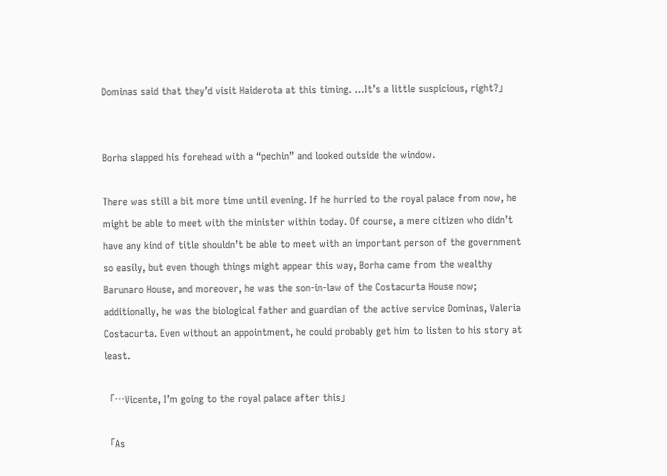Dominas said that they’d visit Haiderota at this timing. …It’s a little suspicious, right?」


Borha slapped his forehead with a “pechin” and looked outside the window.

There was still a bit more time until evening. If he hurried to the royal palace from now, he might be able to meet with the minister within today. Of course, a mere citizen who didn’t have any kind of title shouldn’t be able to meet with an important person of the government so easily, but even though things might appear this way, Borha came from the wealthy Barunaro House, and moreover, he was the son-in-law of the Costacurta House now; additionally, he was the biological father and guardian of the active service Dominas, Valeria Costacurta. Even without an appointment, he could probably get him to listen to his story at least.

「…Vicente, I’m going to the royal palace after this」

「As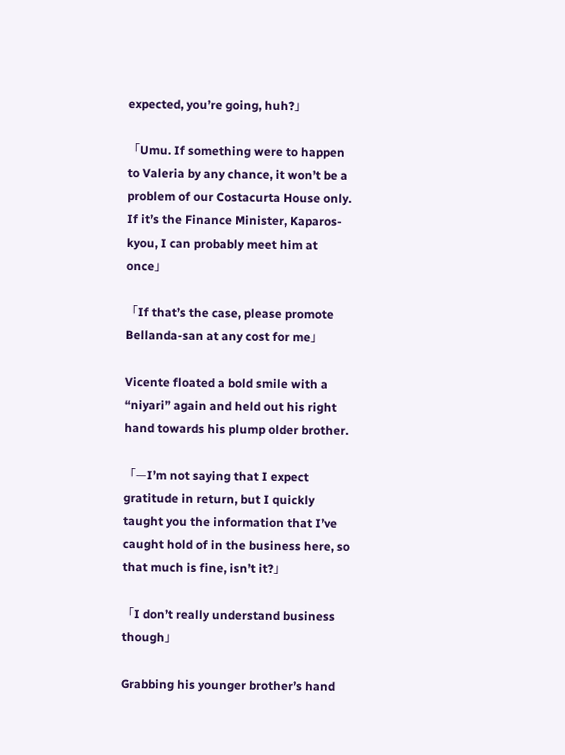expected, you’re going, huh?」

「Umu. If something were to happen to Valeria by any chance, it won’t be a problem of our Costacurta House only. If it’s the Finance Minister, Kaparos-kyou, I can probably meet him at once」

「If that’s the case, please promote Bellanda-san at any cost for me」

Vicente floated a bold smile with a “niyari” again and held out his right hand towards his plump older brother.

「—I’m not saying that I expect gratitude in return, but I quickly taught you the information that I’ve caught hold of in the business here, so that much is fine, isn’t it?」

「I don’t really understand business though」

Grabbing his younger brother’s hand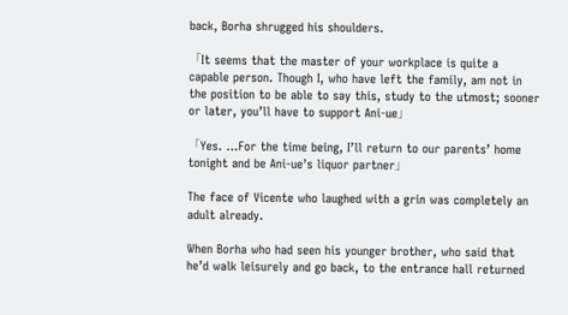back, Borha shrugged his shoulders.

「It seems that the master of your workplace is quite a capable person. Though I, who have left the family, am not in the position to be able to say this, study to the utmost; sooner or later, you’ll have to support Ani-ue」

「Yes. …For the time being, I’ll return to our parents’ home tonight and be Ani-ue’s liquor partner」

The face of Vicente who laughed with a grin was completely an adult already.

When Borha who had seen his younger brother, who said that he’d walk leisurely and go back, to the entrance hall returned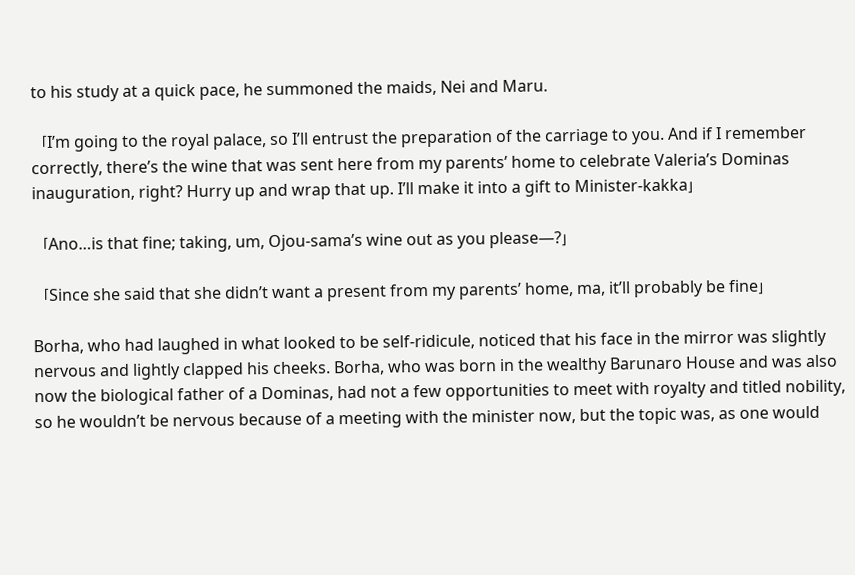to his study at a quick pace, he summoned the maids, Nei and Maru.

「I’m going to the royal palace, so I’ll entrust the preparation of the carriage to you. And if I remember correctly, there’s the wine that was sent here from my parents’ home to celebrate Valeria’s Dominas inauguration, right? Hurry up and wrap that up. I’ll make it into a gift to Minister-kakka」

「Ano…is that fine; taking, um, Ojou-sama’s wine out as you please—?」

「Since she said that she didn’t want a present from my parents’ home, ma, it’ll probably be fine」

Borha, who had laughed in what looked to be self-ridicule, noticed that his face in the mirror was slightly nervous and lightly clapped his cheeks. Borha, who was born in the wealthy Barunaro House and was also now the biological father of a Dominas, had not a few opportunities to meet with royalty and titled nobility, so he wouldn’t be nervous because of a meeting with the minister now, but the topic was, as one would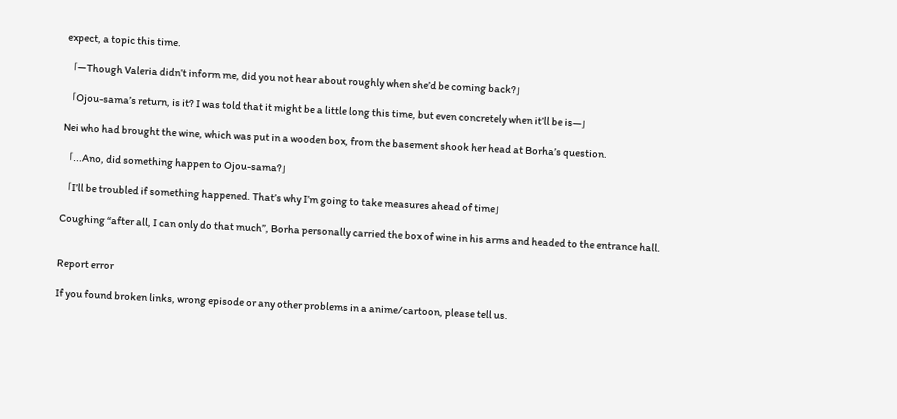expect, a topic this time.

「—Though Valeria didn’t inform me, did you not hear about roughly when she’d be coming back?」

「Ojou-sama’s return, is it? I was told that it might be a little long this time, but even concretely when it’ll be is—」

Nei who had brought the wine, which was put in a wooden box, from the basement shook her head at Borha’s question.

「…Ano, did something happen to Ojou-sama?」

「I’ll be troubled if something happened. That’s why I’m going to take measures ahead of time」

Coughing “after all, I can only do that much”, Borha personally carried the box of wine in his arms and headed to the entrance hall.


Report error

If you found broken links, wrong episode or any other problems in a anime/cartoon, please tell us.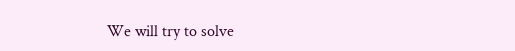We will try to solve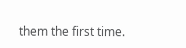them the first time.